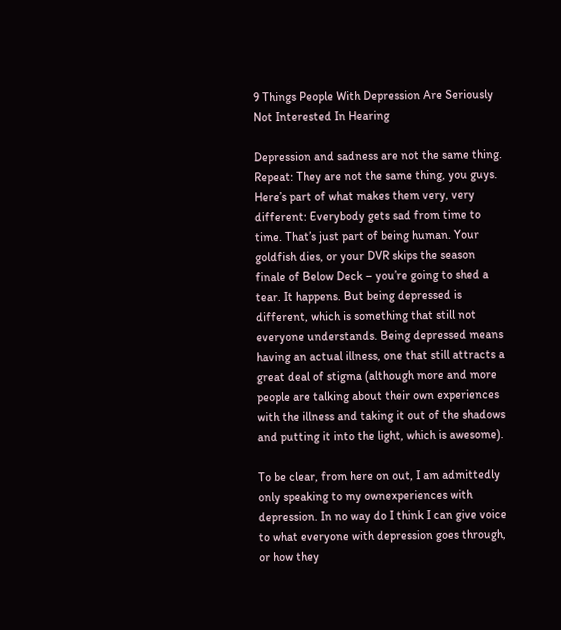9 Things People With Depression Are Seriously Not Interested In Hearing

Depression and sadness are not the same thing. Repeat: They are not the same thing, you guys. Here’s part of what makes them very, very different: Everybody gets sad from time to time. That’s just part of being human. Your goldfish dies, or your DVR skips the season finale of Below Deck – you’re going to shed a tear. It happens. But being depressed is different, which is something that still not everyone understands. Being depressed means having an actual illness, one that still attracts a great deal of stigma (although more and more people are talking about their own experiences with the illness and taking it out of the shadows and putting it into the light, which is awesome).

To be clear, from here on out, I am admittedly only speaking to my ownexperiences with depression. In no way do I think I can give voice to what everyone with depression goes through, or how they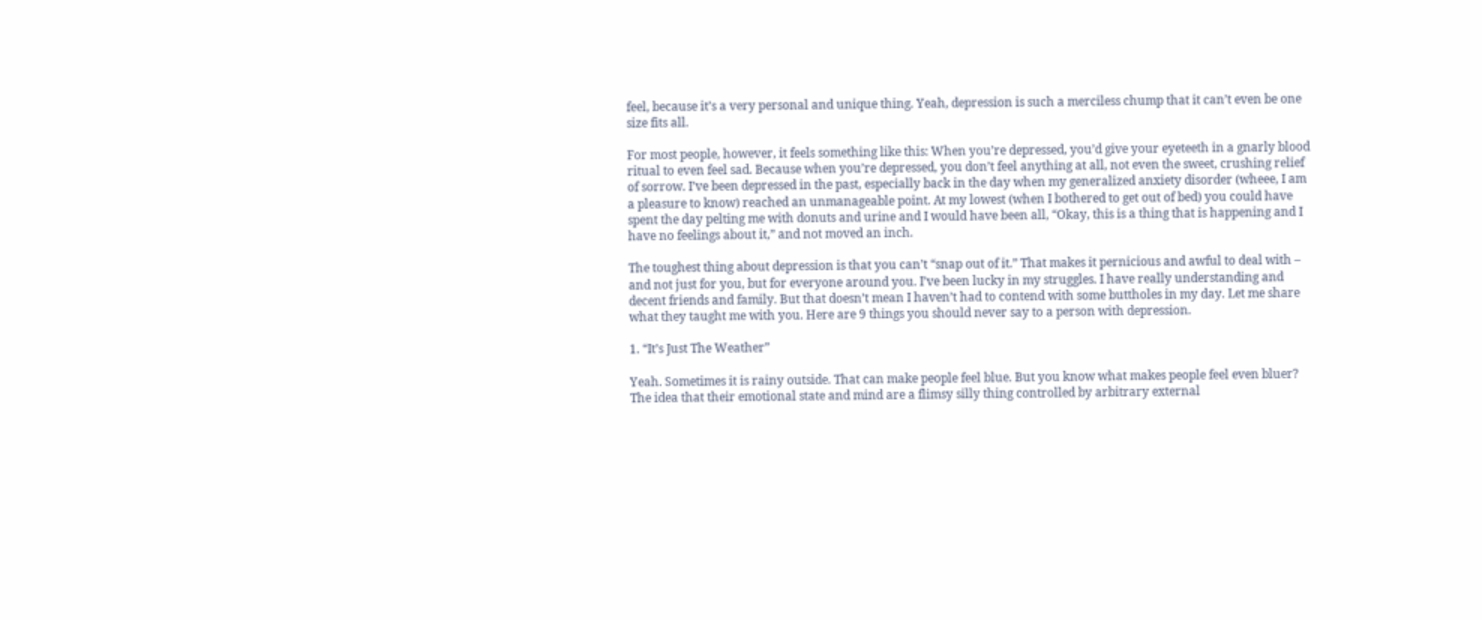feel, because it’s a very personal and unique thing. Yeah, depression is such a merciless chump that it can’t even be one size fits all.

For most people, however, it feels something like this: When you’re depressed, you’d give your eyeteeth in a gnarly blood ritual to even feel sad. Because when you’re depressed, you don’t feel anything at all, not even the sweet, crushing relief of sorrow. I’ve been depressed in the past, especially back in the day when my generalized anxiety disorder (wheee, I am a pleasure to know) reached an unmanageable point. At my lowest (when I bothered to get out of bed) you could have spent the day pelting me with donuts and urine and I would have been all, “Okay, this is a thing that is happening and I have no feelings about it,” and not moved an inch.

The toughest thing about depression is that you can’t “snap out of it.” That makes it pernicious and awful to deal with – and not just for you, but for everyone around you. I’ve been lucky in my struggles. I have really understanding and decent friends and family. But that doesn’t mean I haven’t had to contend with some buttholes in my day. Let me share what they taught me with you. Here are 9 things you should never say to a person with depression.

1. “It’s Just The Weather”

Yeah. Sometimes it is rainy outside. That can make people feel blue. But you know what makes people feel even bluer? The idea that their emotional state and mind are a flimsy silly thing controlled by arbitrary external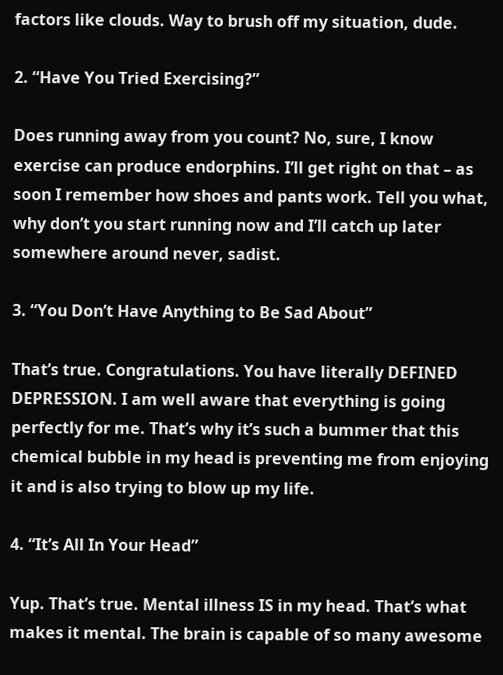factors like clouds. Way to brush off my situation, dude.

2. “Have You Tried Exercising?”

Does running away from you count? No, sure, I know exercise can produce endorphins. I’ll get right on that – as soon I remember how shoes and pants work. Tell you what, why don’t you start running now and I’ll catch up later somewhere around never, sadist.

3. “You Don’t Have Anything to Be Sad About”

That’s true. Congratulations. You have literally DEFINED DEPRESSION. I am well aware that everything is going perfectly for me. That’s why it’s such a bummer that this chemical bubble in my head is preventing me from enjoying it and is also trying to blow up my life.

4. “It’s All In Your Head”

Yup. That’s true. Mental illness IS in my head. That’s what makes it mental. The brain is capable of so many awesome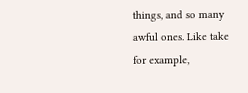things, and so many awful ones. Like take for example,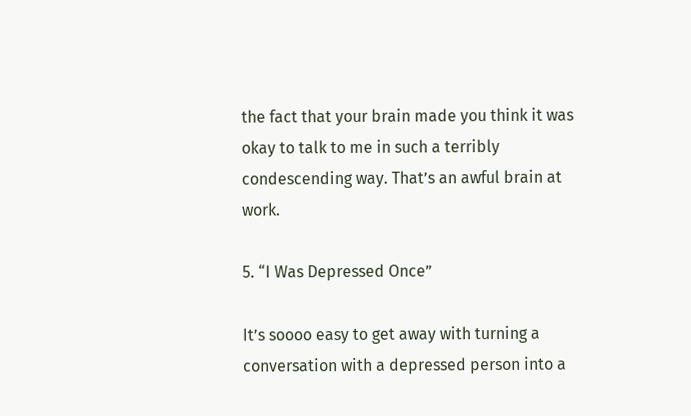the fact that your brain made you think it was okay to talk to me in such a terribly condescending way. That’s an awful brain at work.

5. “I Was Depressed Once”

It’s soooo easy to get away with turning a conversation with a depressed person into a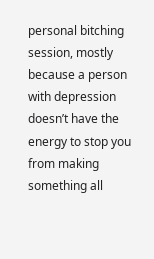personal bitching session, mostly because a person with depression doesn’t have the energy to stop you from making something all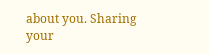about you. Sharing your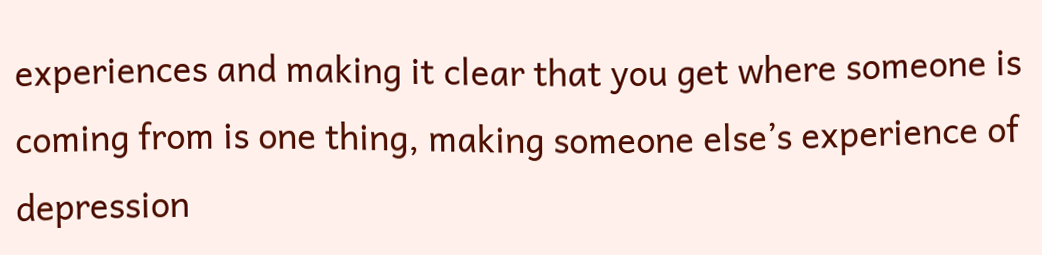experiences and making it clear that you get where someone is coming from is one thing, making someone else’s experience of depression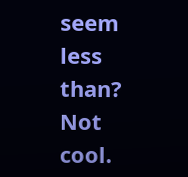seem less than? Not cool.